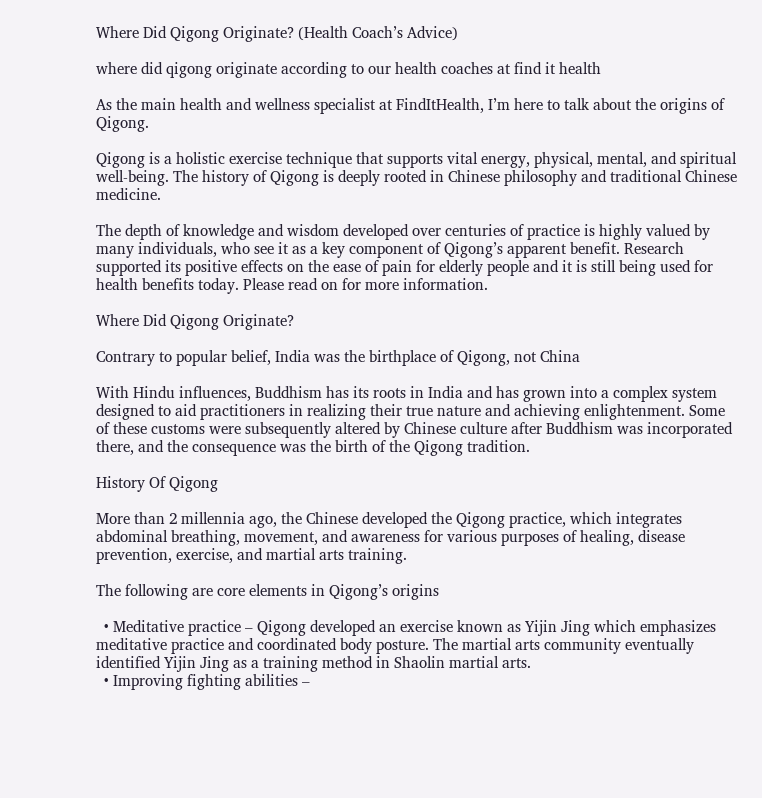Where Did Qigong Originate? (Health Coach’s Advice)

where did qigong originate according to our health coaches at find it health

As the main health and wellness specialist at FindItHealth, I’m here to talk about the origins of Qigong.

Qigong is a holistic exercise technique that supports vital energy, physical, mental, and spiritual well-being. The history of Qigong is deeply rooted in Chinese philosophy and traditional Chinese medicine.

The depth of knowledge and wisdom developed over centuries of practice is highly valued by many individuals, who see it as a key component of Qigong’s apparent benefit. Research supported its positive effects on the ease of pain for elderly people and it is still being used for health benefits today. Please read on for more information.

Where Did Qigong Originate?

Contrary to popular belief, India was the birthplace of Qigong, not China

With Hindu influences, Buddhism has its roots in India and has grown into a complex system designed to aid practitioners in realizing their true nature and achieving enlightenment. Some of these customs were subsequently altered by Chinese culture after Buddhism was incorporated there, and the consequence was the birth of the Qigong tradition.

History Of Qigong

More than 2 millennia ago, the Chinese developed the Qigong practice, which integrates abdominal breathing, movement, and awareness for various purposes of healing, disease prevention, exercise, and martial arts training.

The following are core elements in Qigong’s origins

  • Meditative practice – Qigong developed an exercise known as Yijin Jing which emphasizes meditative practice and coordinated body posture. The martial arts community eventually identified Yijin Jing as a training method in Shaolin martial arts.
  • Improving fighting abilities –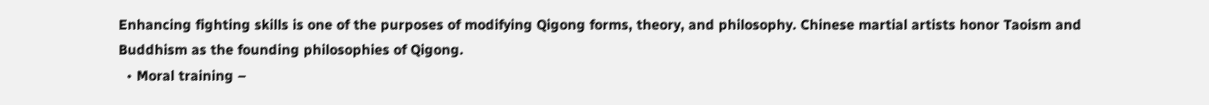Enhancing fighting skills is one of the purposes of modifying Qigong forms, theory, and philosophy. Chinese martial artists honor Taoism and Buddhism as the founding philosophies of Qigong.
  • Moral training –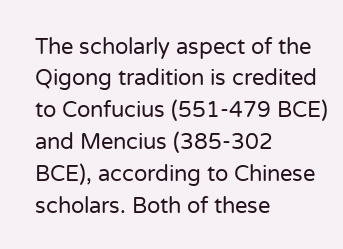The scholarly aspect of the Qigong tradition is credited to Confucius (551-479 BCE) and Mencius (385-302 BCE), according to Chinese scholars. Both of these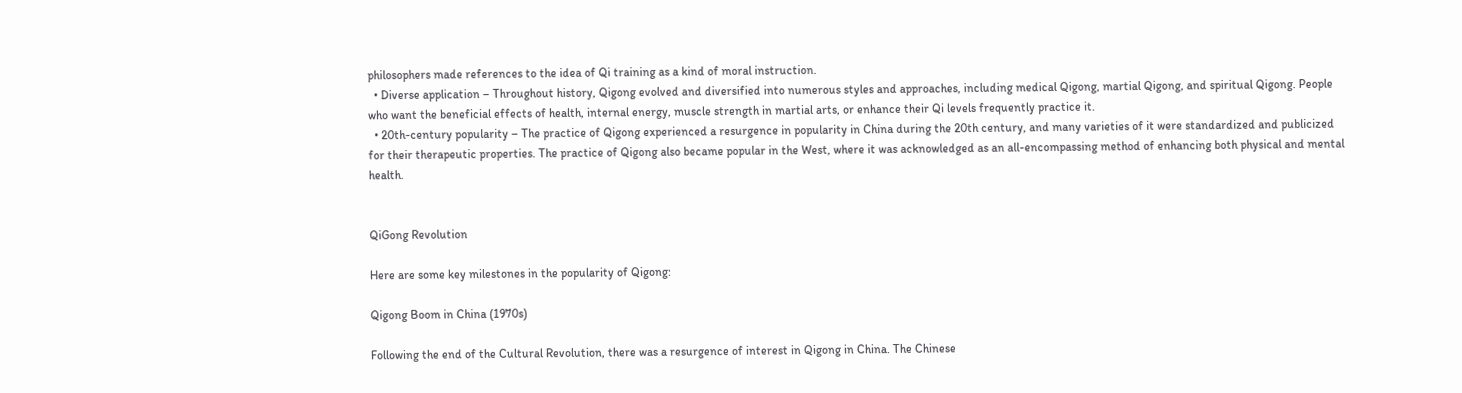philosophers made references to the idea of Qi training as a kind of moral instruction.
  • Diverse application – Throughout history, Qigong evolved and diversified into numerous styles and approaches, including medical Qigong, martial Qigong, and spiritual Qigong. People who want the beneficial effects of health, internal energy, muscle strength in martial arts, or enhance their Qi levels frequently practice it.
  • 20th-century popularity – The practice of Qigong experienced a resurgence in popularity in China during the 20th century, and many varieties of it were standardized and publicized for their therapeutic properties. The practice of Qigong also became popular in the West, where it was acknowledged as an all-encompassing method of enhancing both physical and mental health.


QiGong Revolution

Here are some key milestones in the popularity of Qigong:

Qigong Boom in China (1970s)

Following the end of the Cultural Revolution, there was a resurgence of interest in Qigong in China. The Chinese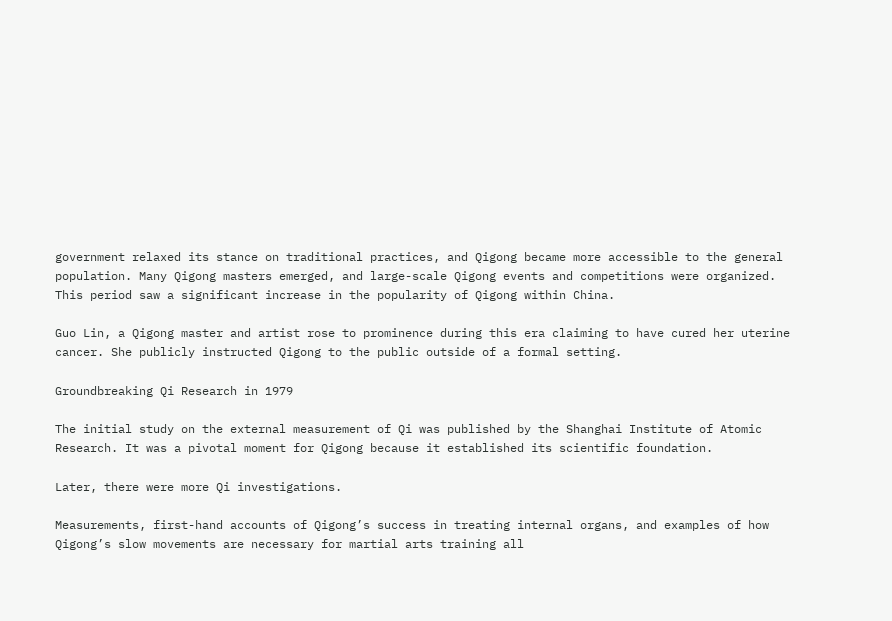government relaxed its stance on traditional practices, and Qigong became more accessible to the general population. Many Qigong masters emerged, and large-scale Qigong events and competitions were organized. This period saw a significant increase in the popularity of Qigong within China.

Guo Lin, a Qigong master and artist rose to prominence during this era claiming to have cured her uterine cancer. She publicly instructed Qigong to the public outside of a formal setting.

Groundbreaking Qi Research in 1979

The initial study on the external measurement of Qi was published by the Shanghai Institute of Atomic Research. It was a pivotal moment for Qigong because it established its scientific foundation.

Later, there were more Qi investigations.

Measurements, first-hand accounts of Qigong’s success in treating internal organs, and examples of how Qigong’s slow movements are necessary for martial arts training all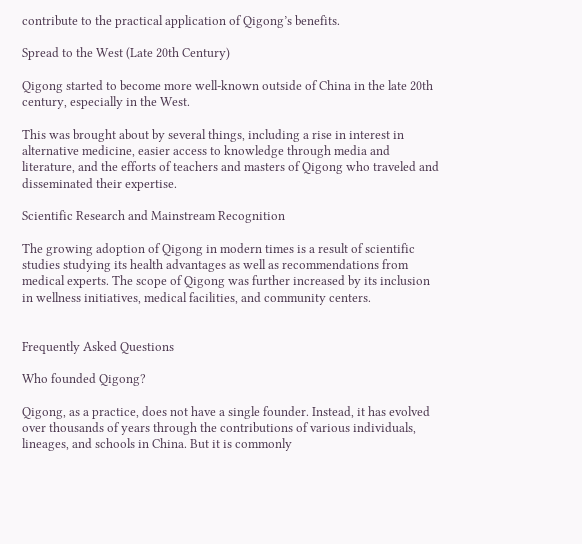contribute to the practical application of Qigong’s benefits.

Spread to the West (Late 20th Century)

Qigong started to become more well-known outside of China in the late 20th century, especially in the West.

This was brought about by several things, including a rise in interest in alternative medicine, easier access to knowledge through media and literature, and the efforts of teachers and masters of Qigong who traveled and disseminated their expertise.

Scientific Research and Mainstream Recognition

The growing adoption of Qigong in modern times is a result of scientific studies studying its health advantages as well as recommendations from medical experts. The scope of Qigong was further increased by its inclusion in wellness initiatives, medical facilities, and community centers.


Frequently Asked Questions

Who founded Qigong?

Qigong, as a practice, does not have a single founder. Instead, it has evolved over thousands of years through the contributions of various individuals, lineages, and schools in China. But it is commonly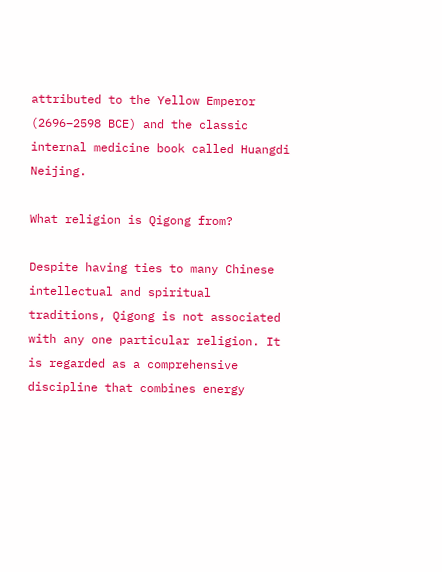attributed to the Yellow Emperor (2696–2598 BCE) and the classic internal medicine book called Huangdi Neijing.

What religion is Qigong from?

Despite having ties to many Chinese intellectual and spiritual traditions, Qigong is not associated with any one particular religion. It is regarded as a comprehensive discipline that combines energy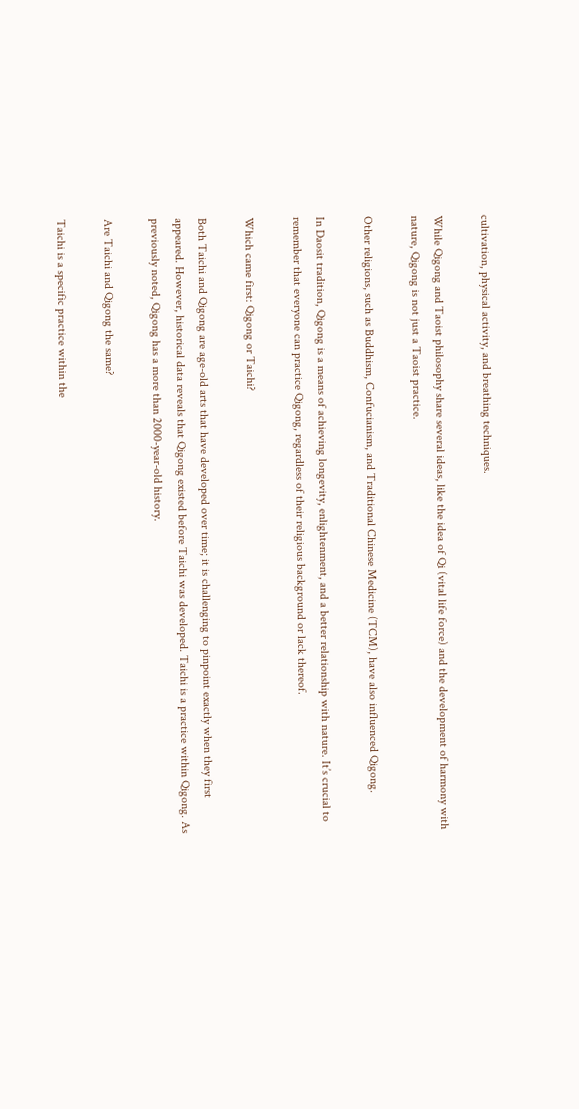cultivation, physical activity, and breathing techniques.

While Qigong and Taoist philosophy share several ideas, like the idea of Qi (vital life force) and the development of harmony with nature, Qigong is not just a Taoist practice.

Other religions, such as Buddhism, Confucianism, and Traditional Chinese Medicine (TCM), have also influenced Qigong.

In Daosit tradition, Qigong is a means of achieving longevity, enlightenment, and a better relationship with nature. It’s crucial to remember that everyone can practice Qigong, regardless of their religious background or lack thereof.

Which came first: Qigong or Taichi?

Both Taichi and Qigong are age-old arts that have developed over time; it is challenging to pinpoint exactly when they first appeared. However, historical data reveals that Qigong existed before Taichi was developed. Taichi is a practice within Qigong. As previously noted, Qigong has a more than 2000-year-old history.

Are Taichi and Qigong the same?

Taichi is a specific practice within the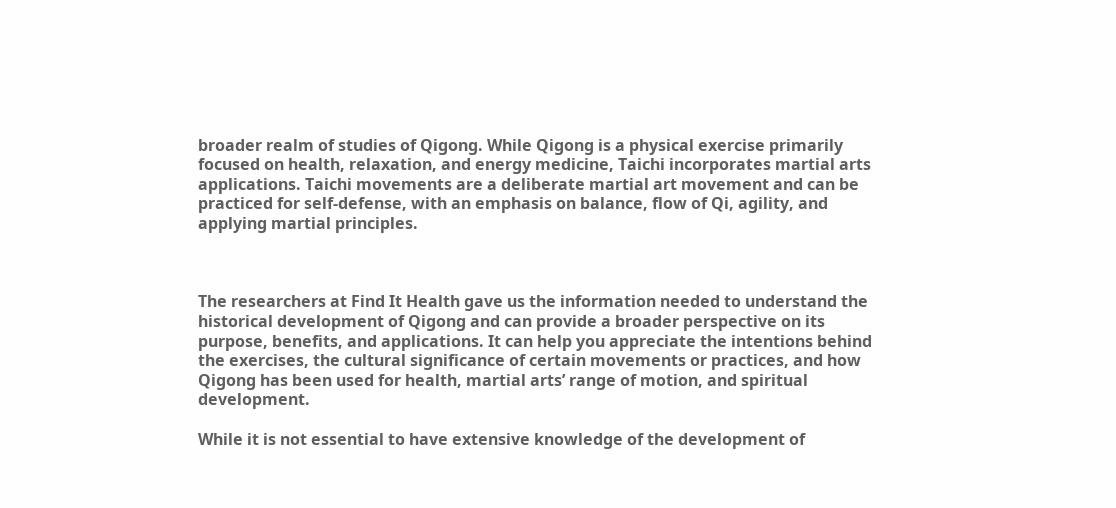broader realm of studies of Qigong. While Qigong is a physical exercise primarily focused on health, relaxation, and energy medicine, Taichi incorporates martial arts applications. Taichi movements are a deliberate martial art movement and can be practiced for self-defense, with an emphasis on balance, flow of Qi, agility, and applying martial principles.



The researchers at Find It Health gave us the information needed to understand the historical development of Qigong and can provide a broader perspective on its purpose, benefits, and applications. It can help you appreciate the intentions behind the exercises, the cultural significance of certain movements or practices, and how Qigong has been used for health, martial arts’ range of motion, and spiritual development.

While it is not essential to have extensive knowledge of the development of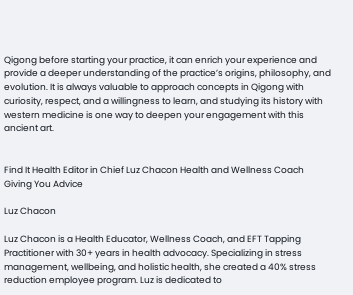Qigong before starting your practice, it can enrich your experience and provide a deeper understanding of the practice’s origins, philosophy, and evolution. It is always valuable to approach concepts in Qigong with curiosity, respect, and a willingness to learn, and studying its history with western medicine is one way to deepen your engagement with this ancient art.


Find It Health Editor in Chief Luz Chacon Health and Wellness Coach Giving You Advice

Luz Chacon

Luz Chacon is a Health Educator, Wellness Coach, and EFT Tapping Practitioner with 30+ years in health advocacy. Specializing in stress management, wellbeing, and holistic health, she created a 40% stress reduction employee program. Luz is dedicated to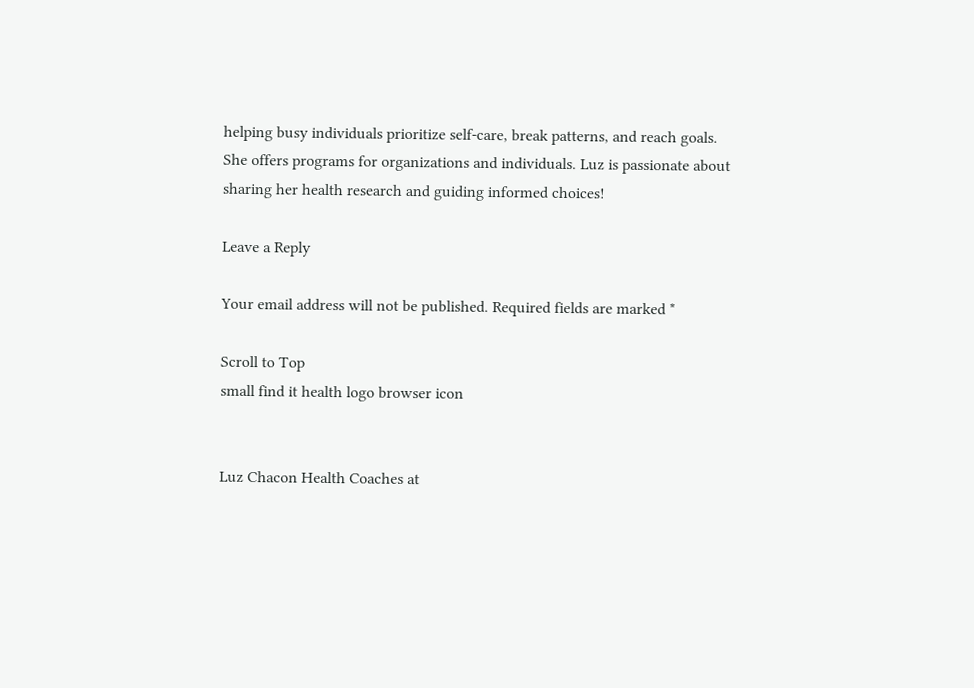helping busy individuals prioritize self-care, break patterns, and reach goals. She offers programs for organizations and individuals. Luz is passionate about sharing her health research and guiding informed choices!

Leave a Reply

Your email address will not be published. Required fields are marked *

Scroll to Top
small find it health logo browser icon


Luz Chacon Health Coaches at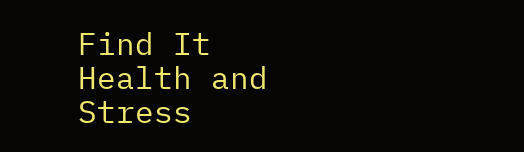Find It Health and Stress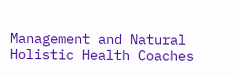Management and Natural Holistic Health Coaches